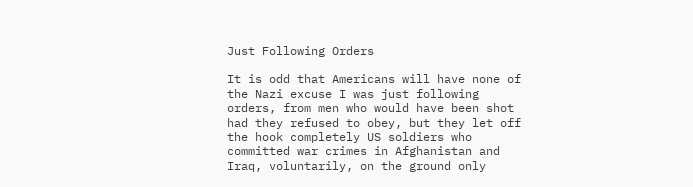Just Following Orders

It is odd that Americans will have none of the Nazi excuse I was just following orders, from men who would have been shot had they refused to obey, but they let off the hook completely US soldiers who committed war crimes in Afghanistan and Iraq, voluntarily, on the ground only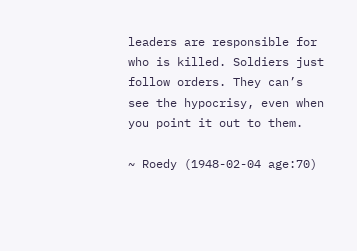leaders are responsible for who is killed. Soldiers just follow orders. They can’s see the hypocrisy, even when you point it out to them.

~ Roedy (1948-02-04 age:70)